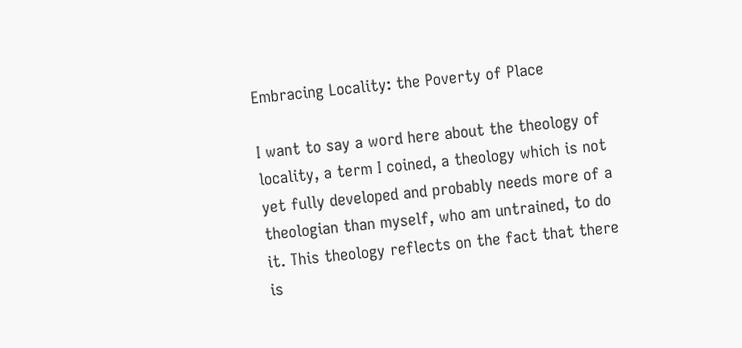Embracing Locality: the Poverty of Place

I want to say a word here about the theology of locality, a term I coined, a theology which is not yet fully developed and probably needs more of a theologian than myself, who am untrained, to do it. This theology reflects on the fact that there is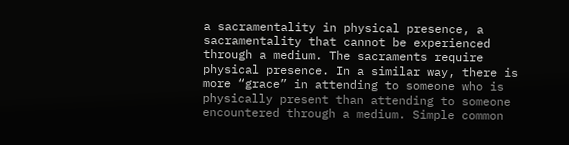a sacramentality in physical presence, a sacramentality that cannot be experienced through a medium. The sacraments require physical presence. In a similar way, there is more “grace” in attending to someone who is physically present than attending to someone encountered through a medium. Simple common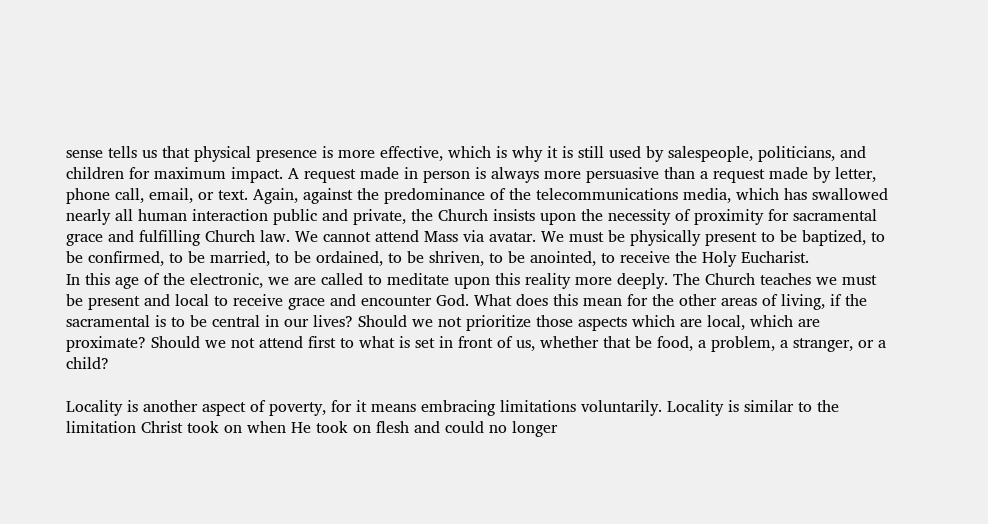sense tells us that physical presence is more effective, which is why it is still used by salespeople, politicians, and children for maximum impact. A request made in person is always more persuasive than a request made by letter, phone call, email, or text. Again, against the predominance of the telecommunications media, which has swallowed nearly all human interaction public and private, the Church insists upon the necessity of proximity for sacramental grace and fulfilling Church law. We cannot attend Mass via avatar. We must be physically present to be baptized, to be confirmed, to be married, to be ordained, to be shriven, to be anointed, to receive the Holy Eucharist.
In this age of the electronic, we are called to meditate upon this reality more deeply. The Church teaches we must be present and local to receive grace and encounter God. What does this mean for the other areas of living, if the sacramental is to be central in our lives? Should we not prioritize those aspects which are local, which are proximate? Should we not attend first to what is set in front of us, whether that be food, a problem, a stranger, or a child?

Locality is another aspect of poverty, for it means embracing limitations voluntarily. Locality is similar to the limitation Christ took on when He took on flesh and could no longer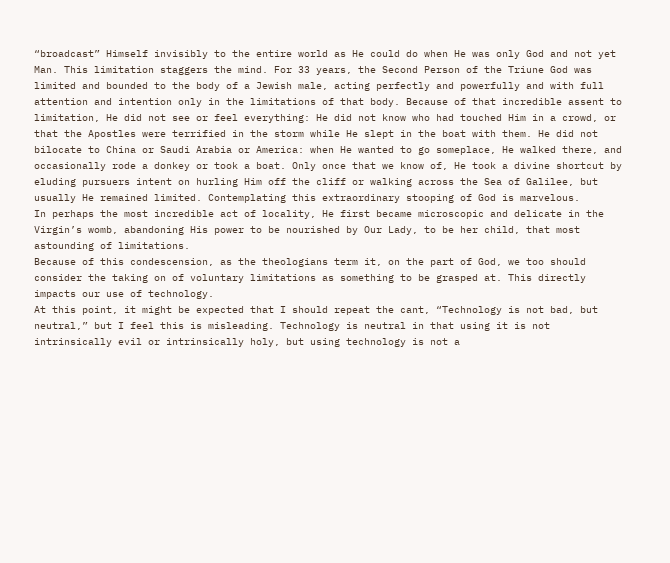“broadcast” Himself invisibly to the entire world as He could do when He was only God and not yet Man. This limitation staggers the mind. For 33 years, the Second Person of the Triune God was limited and bounded to the body of a Jewish male, acting perfectly and powerfully and with full attention and intention only in the limitations of that body. Because of that incredible assent to limitation, He did not see or feel everything: He did not know who had touched Him in a crowd, or that the Apostles were terrified in the storm while He slept in the boat with them. He did not bilocate to China or Saudi Arabia or America: when He wanted to go someplace, He walked there, and occasionally rode a donkey or took a boat. Only once that we know of, He took a divine shortcut by eluding pursuers intent on hurling Him off the cliff or walking across the Sea of Galilee, but usually He remained limited. Contemplating this extraordinary stooping of God is marvelous.
In perhaps the most incredible act of locality, He first became microscopic and delicate in the Virgin’s womb, abandoning His power to be nourished by Our Lady, to be her child, that most astounding of limitations.
Because of this condescension, as the theologians term it, on the part of God, we too should consider the taking on of voluntary limitations as something to be grasped at. This directly impacts our use of technology.
At this point, it might be expected that I should repeat the cant, “Technology is not bad, but neutral,” but I feel this is misleading. Technology is neutral in that using it is not intrinsically evil or intrinsically holy, but using technology is not a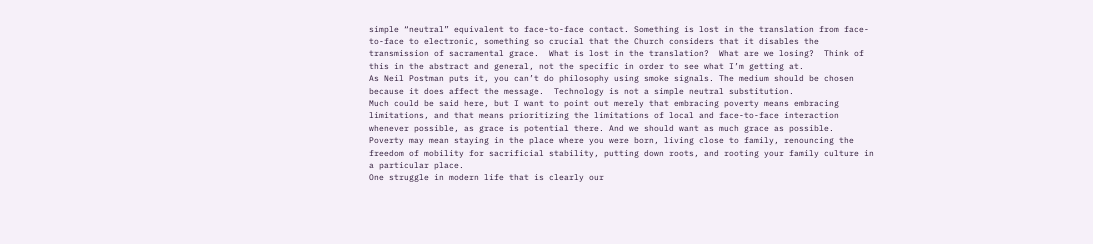simple “neutral” equivalent to face-to-face contact. Something is lost in the translation from face-to-face to electronic, something so crucial that the Church considers that it disables the transmission of sacramental grace.  What is lost in the translation?  What are we losing?  Think of this in the abstract and general, not the specific in order to see what I’m getting at.
As Neil Postman puts it, you can’t do philosophy using smoke signals. The medium should be chosen because it does affect the message.  Technology is not a simple neutral substitution.
Much could be said here, but I want to point out merely that embracing poverty means embracing limitations, and that means prioritizing the limitations of local and face-to-face interaction whenever possible, as grace is potential there. And we should want as much grace as possible.
Poverty may mean staying in the place where you were born, living close to family, renouncing the freedom of mobility for sacrificial stability, putting down roots, and rooting your family culture in a particular place.
One struggle in modern life that is clearly our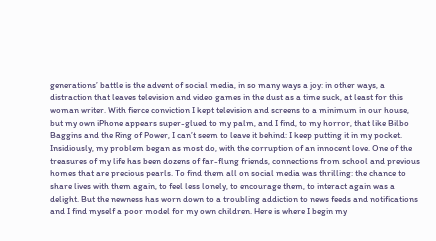generations’ battle is the advent of social media, in so many ways a joy: in other ways, a distraction that leaves television and video games in the dust as a time suck, at least for this woman writer. With fierce conviction I kept television and screens to a minimum in our house, but my own iPhone appears super-glued to my palm, and I find, to my horror, that like Bilbo Baggins and the Ring of Power, I can’t seem to leave it behind: I keep putting it in my pocket.
Insidiously, my problem began as most do, with the corruption of an innocent love. One of the treasures of my life has been dozens of far-flung friends, connections from school and previous homes that are precious pearls. To find them all on social media was thrilling: the chance to share lives with them again, to feel less lonely, to encourage them, to interact again was a delight. But the newness has worn down to a troubling addiction to news feeds and notifications and I find myself a poor model for my own children. Here is where I begin my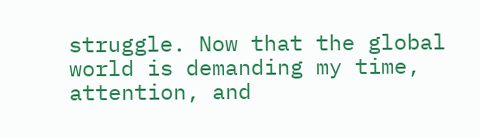struggle. Now that the global world is demanding my time, attention, and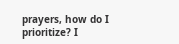prayers, how do I prioritize? I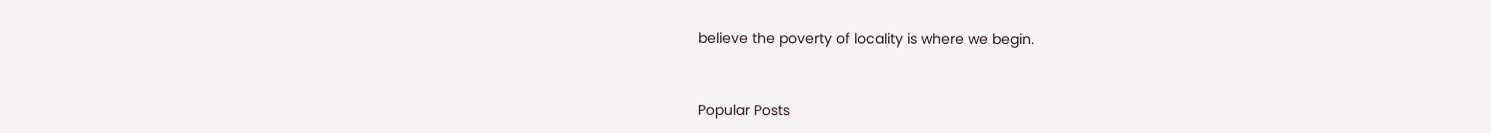believe the poverty of locality is where we begin.


Popular Posts